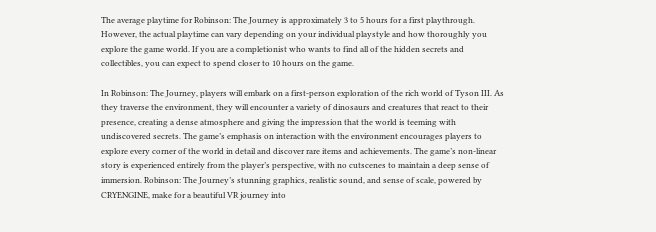The average playtime for Robinson: The Journey is approximately 3 to 5 hours for a first playthrough. However, the actual playtime can vary depending on your individual playstyle and how thoroughly you explore the game world. If you are a completionist who wants to find all of the hidden secrets and collectibles, you can expect to spend closer to 10 hours on the game.

In Robinson: The Journey, players will embark on a first-person exploration of the rich world of Tyson III. As they traverse the environment, they will encounter a variety of dinosaurs and creatures that react to their presence, creating a dense atmosphere and giving the impression that the world is teeming with undiscovered secrets. The game’s emphasis on interaction with the environment encourages players to explore every corner of the world in detail and discover rare items and achievements. The game’s non-linear story is experienced entirely from the player’s perspective, with no cutscenes to maintain a deep sense of immersion. Robinson: The Journey’s stunning graphics, realistic sound, and sense of scale, powered by CRYENGINE, make for a beautiful VR journey into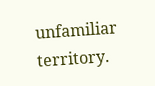unfamiliar territory.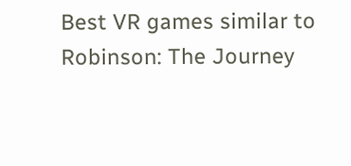Best VR games similar to Robinson: The Journey